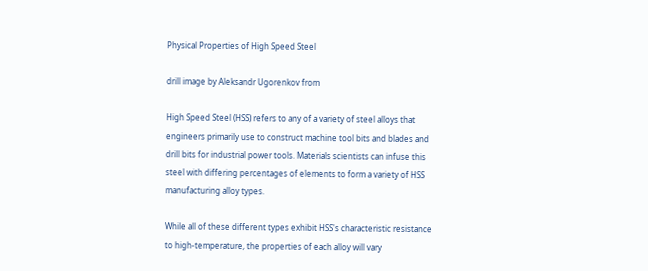Physical Properties of High Speed Steel

drill image by Aleksandr Ugorenkov from

High Speed Steel (HSS) refers to any of a variety of steel alloys that engineers primarily use to construct machine tool bits and blades and drill bits for industrial power tools. Materials scientists can infuse this steel with differing percentages of elements to form a variety of HSS manufacturing alloy types.

While all of these different types exhibit HSS's characteristic resistance to high-temperature, the properties of each alloy will vary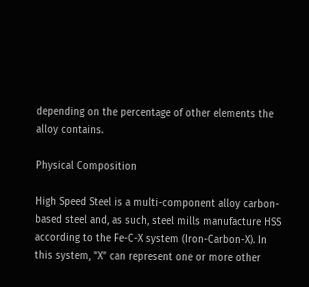depending on the percentage of other elements the alloy contains.

Physical Composition

High Speed Steel is a multi-component alloy carbon-based steel and, as such, steel mills manufacture HSS according to the Fe-C-X system (Iron-Carbon-X). In this system, "X" can represent one or more other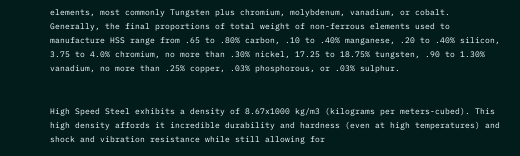elements, most commonly Tungsten plus chromium, molybdenum, vanadium, or cobalt. Generally, the final proportions of total weight of non-ferrous elements used to manufacture HSS range from .65 to .80% carbon, .10 to .40% manganese, .20 to .40% silicon, 3.75 to 4.0% chromium, no more than .30% nickel, 17.25 to 18.75% tungsten, .90 to 1.30% vanadium, no more than .25% copper, .03% phosphorous, or .03% sulphur.


High Speed Steel exhibits a density of 8.67x1000 kg/m3 (kilograms per meters-cubed). This high density affords it incredible durability and hardness (even at high temperatures) and shock and vibration resistance while still allowing for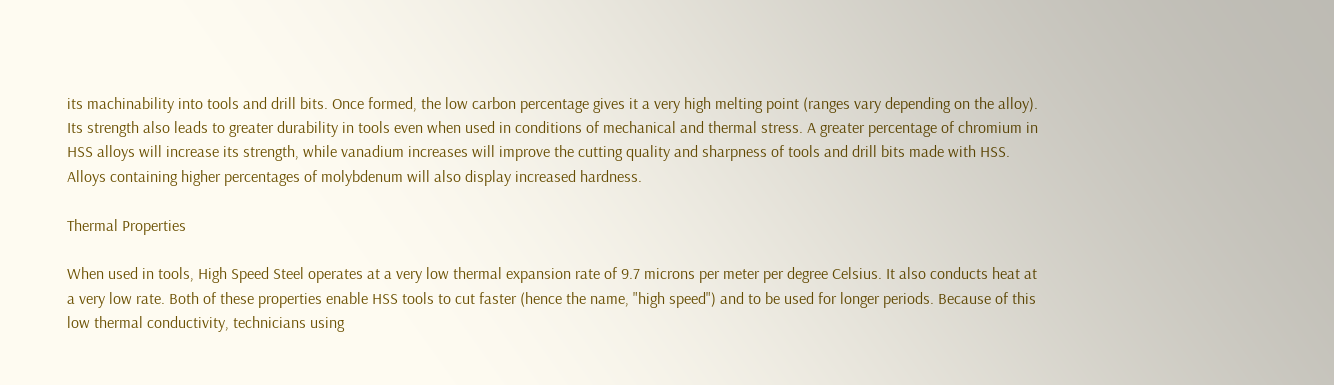its machinability into tools and drill bits. Once formed, the low carbon percentage gives it a very high melting point (ranges vary depending on the alloy). Its strength also leads to greater durability in tools even when used in conditions of mechanical and thermal stress. A greater percentage of chromium in HSS alloys will increase its strength, while vanadium increases will improve the cutting quality and sharpness of tools and drill bits made with HSS. Alloys containing higher percentages of molybdenum will also display increased hardness.

Thermal Properties

When used in tools, High Speed Steel operates at a very low thermal expansion rate of 9.7 microns per meter per degree Celsius. It also conducts heat at a very low rate. Both of these properties enable HSS tools to cut faster (hence the name, "high speed") and to be used for longer periods. Because of this low thermal conductivity, technicians using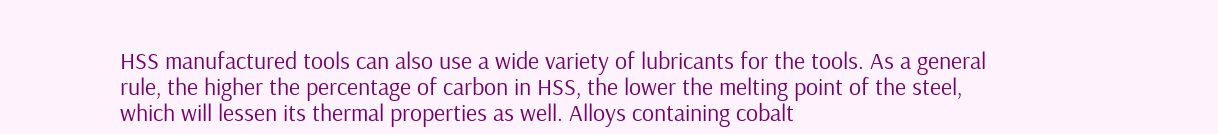HSS manufactured tools can also use a wide variety of lubricants for the tools. As a general rule, the higher the percentage of carbon in HSS, the lower the melting point of the steel, which will lessen its thermal properties as well. Alloys containing cobalt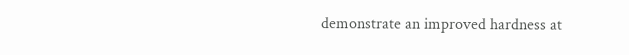demonstrate an improved hardness at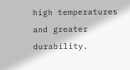high temperatures and greater durability.